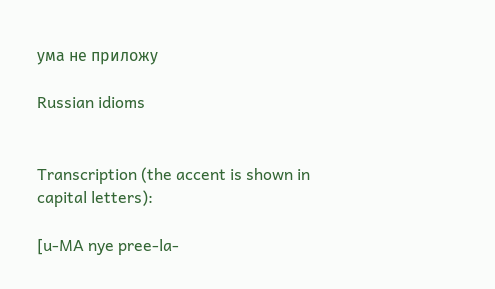ума не приложу

Russian idioms


Transcription (the accent is shown in capital letters):

[u-MA nye pree-la-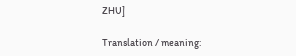ZHU]

Translation / meaning: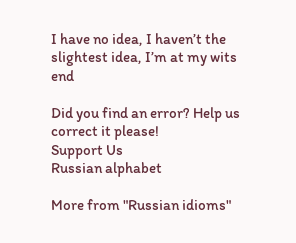I have no idea, I haven’t the slightest idea, I’m at my wits end

Did you find an error? Help us correct it please!
Support Us
Russian alphabet

More from "Russian idioms"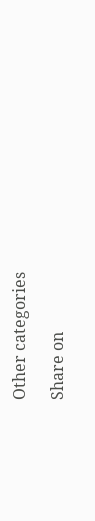Other categories

Share on